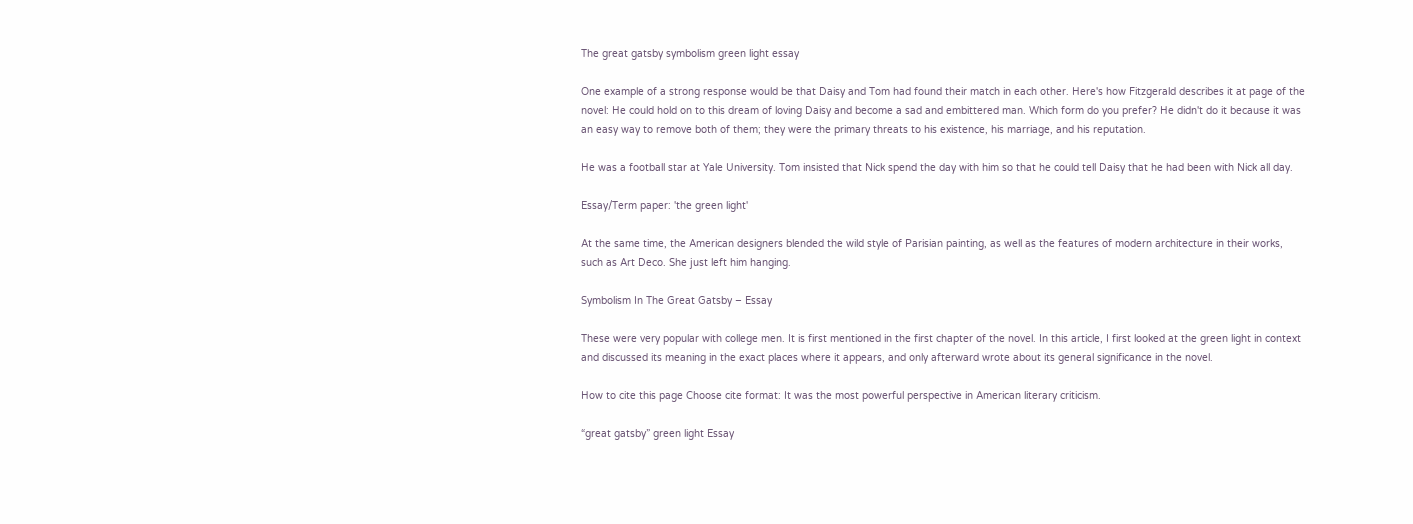The great gatsby symbolism green light essay

One example of a strong response would be that Daisy and Tom had found their match in each other. Here's how Fitzgerald describes it at page of the novel: He could hold on to this dream of loving Daisy and become a sad and embittered man. Which form do you prefer? He didn't do it because it was an easy way to remove both of them; they were the primary threats to his existence, his marriage, and his reputation.

He was a football star at Yale University. Tom insisted that Nick spend the day with him so that he could tell Daisy that he had been with Nick all day.

Essay/Term paper: 'the green light'

At the same time, the American designers blended the wild style of Parisian painting, as well as the features of modern architecture in their works, such as Art Deco. She just left him hanging.

Symbolism In The Great Gatsby – Essay

These were very popular with college men. It is first mentioned in the first chapter of the novel. In this article, I first looked at the green light in context and discussed its meaning in the exact places where it appears, and only afterward wrote about its general significance in the novel.

How to cite this page Choose cite format: It was the most powerful perspective in American literary criticism.

“great gatsby” green light Essay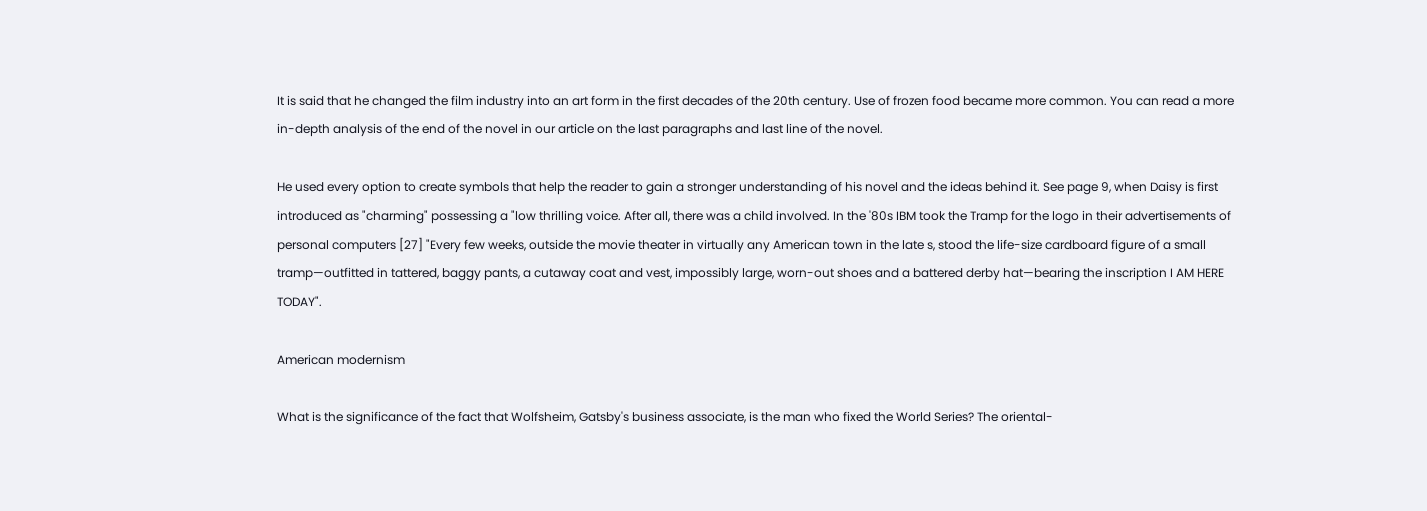It is said that he changed the film industry into an art form in the first decades of the 20th century. Use of frozen food became more common. You can read a more in-depth analysis of the end of the novel in our article on the last paragraphs and last line of the novel.

He used every option to create symbols that help the reader to gain a stronger understanding of his novel and the ideas behind it. See page 9, when Daisy is first introduced as "charming" possessing a "low thrilling voice. After all, there was a child involved. In the '80s IBM took the Tramp for the logo in their advertisements of personal computers [27] "Every few weeks, outside the movie theater in virtually any American town in the late s, stood the life-size cardboard figure of a small tramp—outfitted in tattered, baggy pants, a cutaway coat and vest, impossibly large, worn-out shoes and a battered derby hat—bearing the inscription I AM HERE TODAY".

American modernism

What is the significance of the fact that Wolfsheim, Gatsby's business associate, is the man who fixed the World Series? The oriental-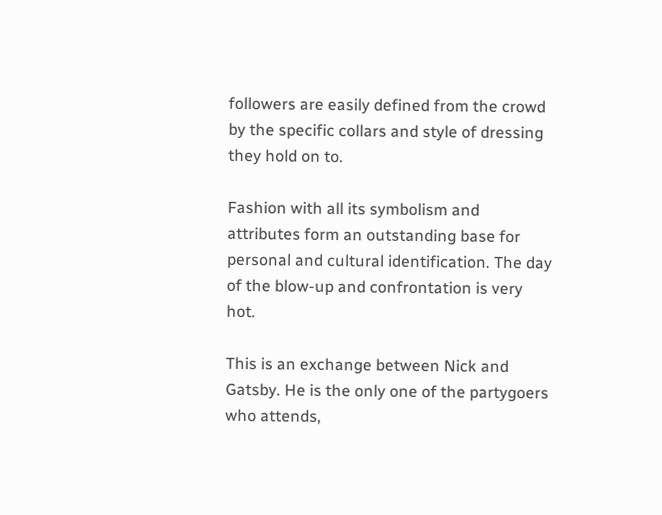followers are easily defined from the crowd by the specific collars and style of dressing they hold on to.

Fashion with all its symbolism and attributes form an outstanding base for personal and cultural identification. The day of the blow-up and confrontation is very hot.

This is an exchange between Nick and Gatsby. He is the only one of the partygoers who attends,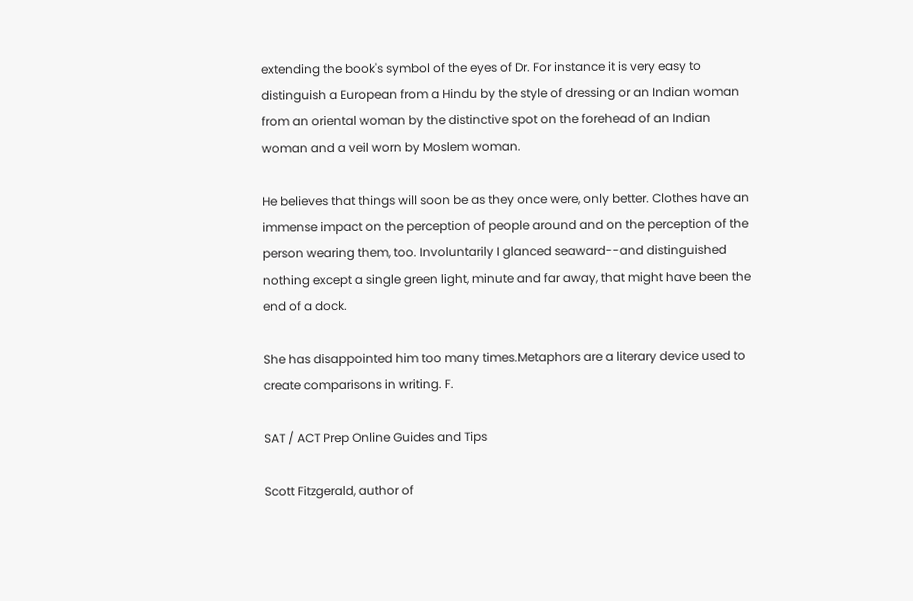extending the book's symbol of the eyes of Dr. For instance it is very easy to distinguish a European from a Hindu by the style of dressing or an Indian woman from an oriental woman by the distinctive spot on the forehead of an Indian woman and a veil worn by Moslem woman.

He believes that things will soon be as they once were, only better. Clothes have an immense impact on the perception of people around and on the perception of the person wearing them, too. Involuntarily I glanced seaward--and distinguished nothing except a single green light, minute and far away, that might have been the end of a dock.

She has disappointed him too many times.Metaphors are a literary device used to create comparisons in writing. F.

SAT / ACT Prep Online Guides and Tips

Scott Fitzgerald, author of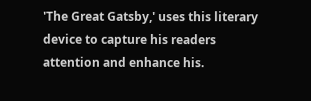'The Great Gatsby,' uses this literary device to capture his readers attention and enhance his.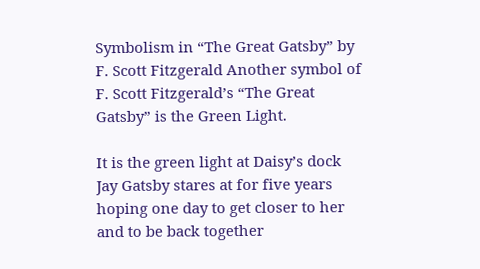Symbolism in “The Great Gatsby” by F. Scott Fitzgerald Another symbol of F. Scott Fitzgerald’s “The Great Gatsby” is the Green Light.

It is the green light at Daisy’s dock Jay Gatsby stares at for five years hoping one day to get closer to her and to be back together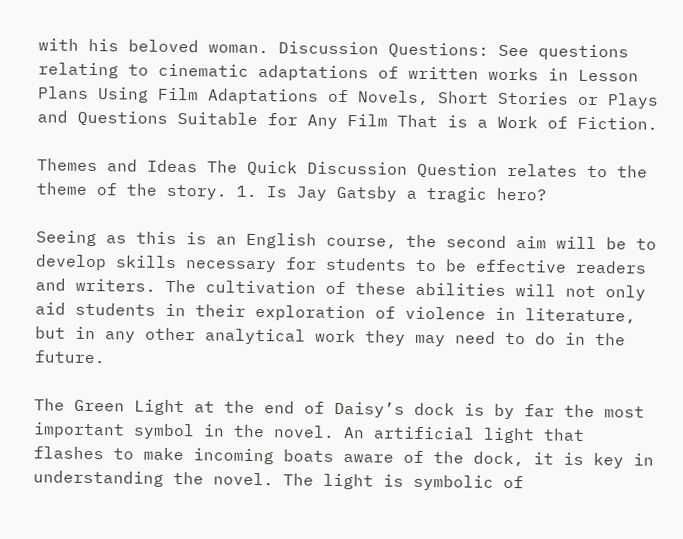with his beloved woman. Discussion Questions: See questions relating to cinematic adaptations of written works in Lesson Plans Using Film Adaptations of Novels, Short Stories or Plays and Questions Suitable for Any Film That is a Work of Fiction.

Themes and Ideas The Quick Discussion Question relates to the theme of the story. 1. Is Jay Gatsby a tragic hero?

Seeing as this is an English course, the second aim will be to develop skills necessary for students to be effective readers and writers. The cultivation of these abilities will not only aid students in their exploration of violence in literature, but in any other analytical work they may need to do in the future.

The Green Light at the end of Daisy’s dock is by far the most important symbol in the novel. An artificial light that flashes to make incoming boats aware of the dock, it is key in understanding the novel. The light is symbolic of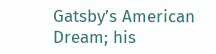Gatsby’s American Dream; his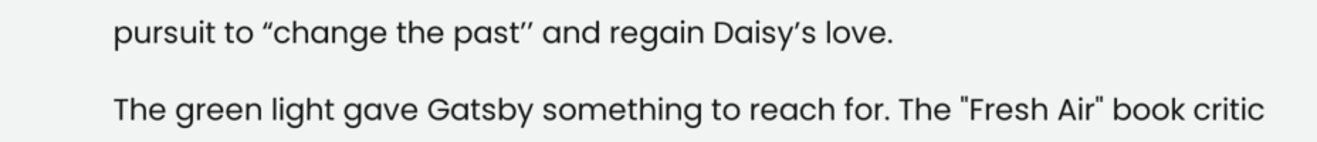pursuit to “change the past’’ and regain Daisy’s love.

The green light gave Gatsby something to reach for. The "Fresh Air" book critic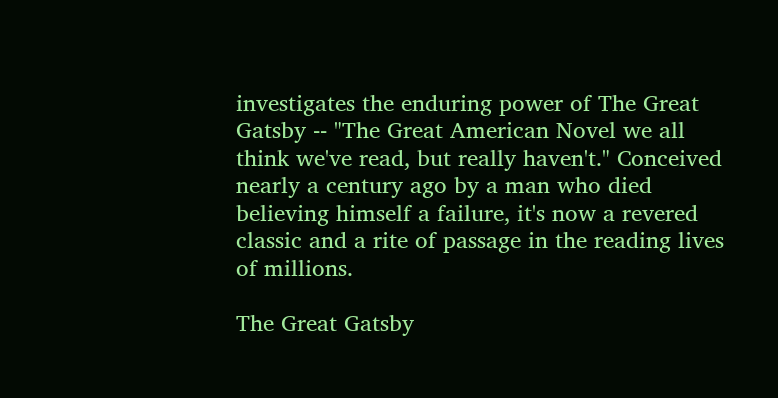investigates the enduring power of The Great Gatsby -- "The Great American Novel we all think we've read, but really haven't." Conceived nearly a century ago by a man who died believing himself a failure, it's now a revered classic and a rite of passage in the reading lives of millions.

The Great Gatsby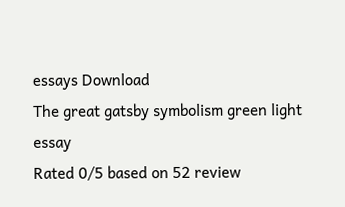essays Download
The great gatsby symbolism green light essay
Rated 0/5 based on 52 review